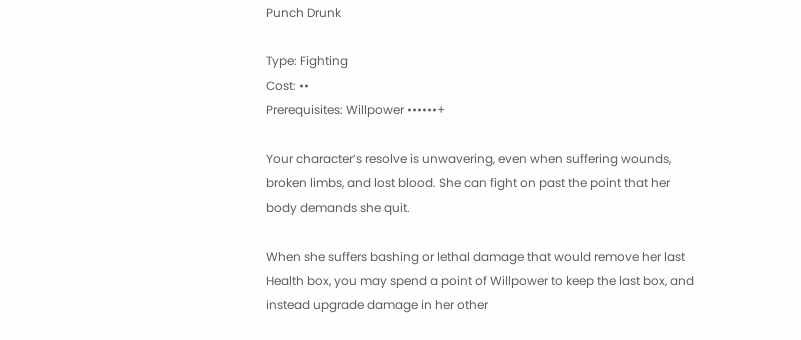Punch Drunk

Type: Fighting
Cost: ••
Prerequisites: Willpower ••••••+

Your character’s resolve is unwavering, even when suffering wounds, broken limbs, and lost blood. She can fight on past the point that her body demands she quit.

When she suffers bashing or lethal damage that would remove her last Health box, you may spend a point of Willpower to keep the last box, and instead upgrade damage in her other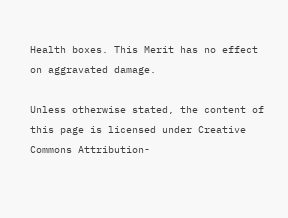Health boxes. This Merit has no effect on aggravated damage.

Unless otherwise stated, the content of this page is licensed under Creative Commons Attribution-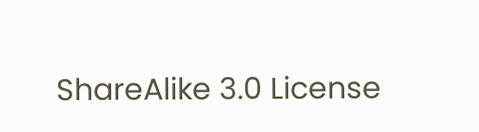ShareAlike 3.0 License